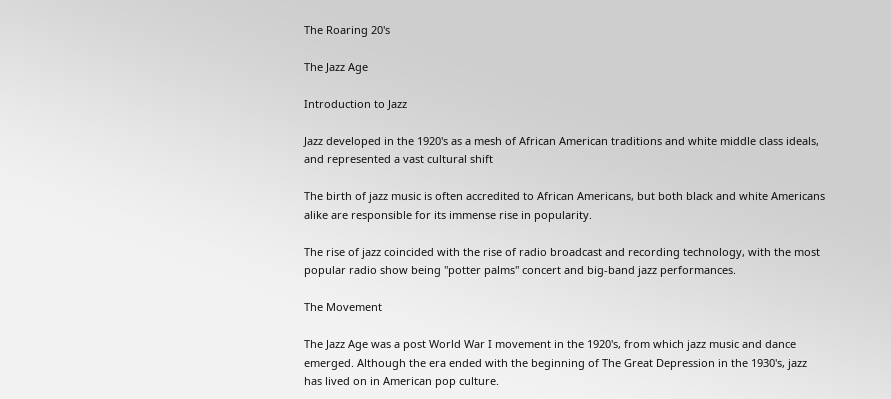The Roaring 20's

The Jazz Age

Introduction to Jazz

Jazz developed in the 1920's as a mesh of African American traditions and white middle class ideals, and represented a vast cultural shift

The birth of jazz music is often accredited to African Americans, but both black and white Americans alike are responsible for its immense rise in popularity.

The rise of jazz coincided with the rise of radio broadcast and recording technology, with the most popular radio show being "potter palms" concert and big-band jazz performances.

The Movement

The Jazz Age was a post World War I movement in the 1920's, from which jazz music and dance emerged. Although the era ended with the beginning of The Great Depression in the 1930's, jazz has lived on in American pop culture.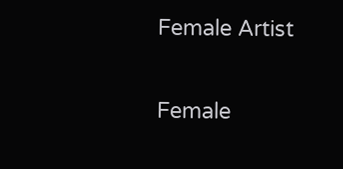Female Artist

Female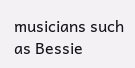musicians such as Bessie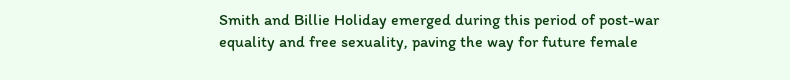Smith and Billie Holiday emerged during this period of post-war equality and free sexuality, paving the way for future female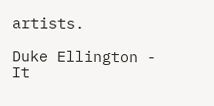artists.

Duke Ellington - It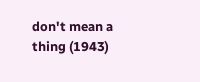don't mean a thing (1943)